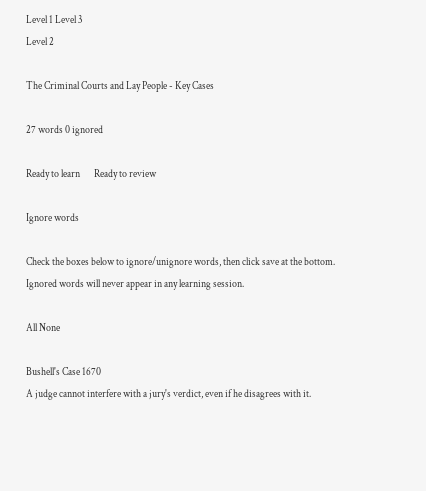Level 1 Level 3
Level 2

The Criminal Courts and Lay People - Key Cases

27 words 0 ignored

Ready to learn       Ready to review

Ignore words

Check the boxes below to ignore/unignore words, then click save at the bottom. Ignored words will never appear in any learning session.

All None

Bushell's Case 1670
A judge cannot interfere with a jury's verdict, even if he disagrees with it.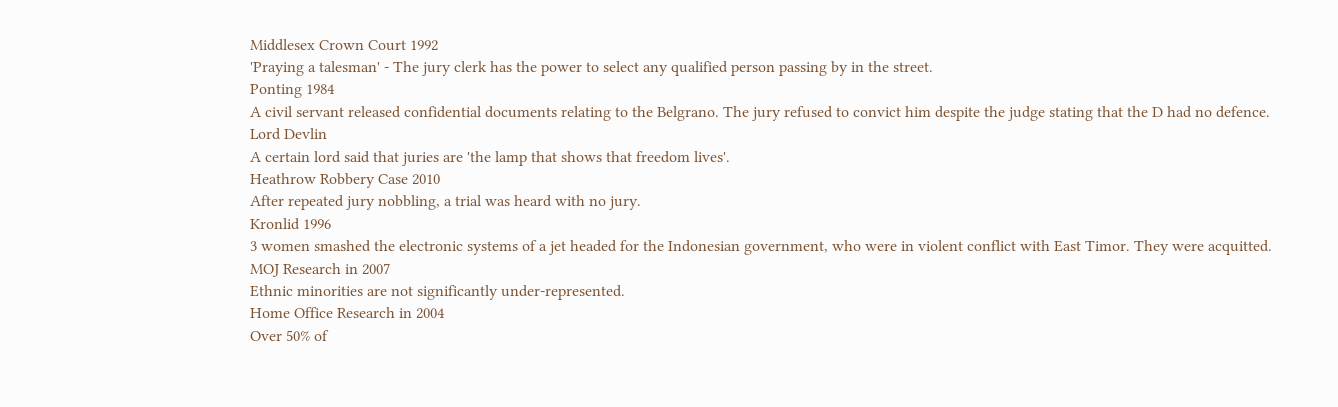Middlesex Crown Court 1992
'Praying a talesman' - The jury clerk has the power to select any qualified person passing by in the street.
Ponting 1984
A civil servant released confidential documents relating to the Belgrano. The jury refused to convict him despite the judge stating that the D had no defence.
Lord Devlin
A certain lord said that juries are 'the lamp that shows that freedom lives'.
Heathrow Robbery Case 2010
After repeated jury nobbling, a trial was heard with no jury.
Kronlid 1996
3 women smashed the electronic systems of a jet headed for the Indonesian government, who were in violent conflict with East Timor. They were acquitted.
MOJ Research in 2007
Ethnic minorities are not significantly under-represented.
Home Office Research in 2004
Over 50% of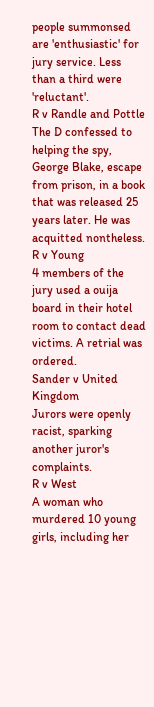people summonsed are 'enthusiastic' for jury service. Less than a third were 'reluctant'.
R v Randle and Pottle
The D confessed to helping the spy, George Blake, escape from prison, in a book that was released 25 years later. He was acquitted nontheless.
R v Young
4 members of the jury used a ouija board in their hotel room to contact dead victims. A retrial was ordered.
Sander v United Kingdom
Jurors were openly racist, sparking another juror's complaints.
R v West
A woman who murdered 10 young girls, including her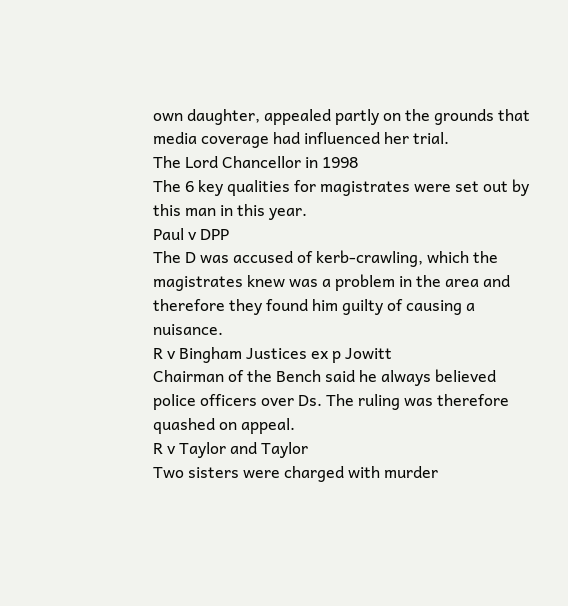own daughter, appealed partly on the grounds that media coverage had influenced her trial.
The Lord Chancellor in 1998
The 6 key qualities for magistrates were set out by this man in this year.
Paul v DPP
The D was accused of kerb-crawling, which the magistrates knew was a problem in the area and therefore they found him guilty of causing a nuisance.
R v Bingham Justices ex p Jowitt
Chairman of the Bench said he always believed police officers over Ds. The ruling was therefore quashed on appeal.
R v Taylor and Taylor
Two sisters were charged with murder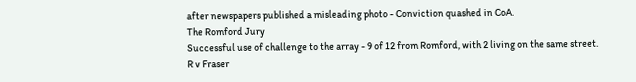after newspapers published a misleading photo - Conviction quashed in CoA.
The Romford Jury
Successful use of challenge to the array - 9 of 12 from Romford, with 2 living on the same street.
R v Fraser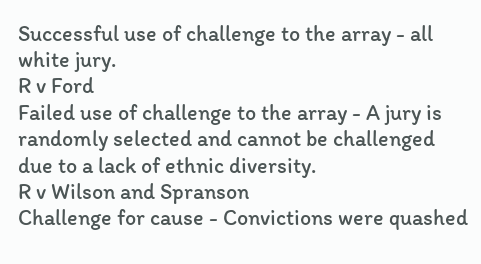Successful use of challenge to the array - all white jury.
R v Ford
Failed use of challenge to the array - A jury is randomly selected and cannot be challenged due to a lack of ethnic diversity.
R v Wilson and Spranson
Challenge for cause - Convictions were quashed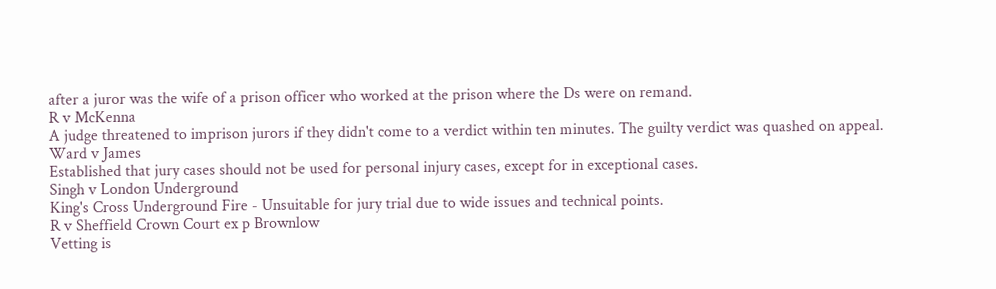after a juror was the wife of a prison officer who worked at the prison where the Ds were on remand.
R v McKenna
A judge threatened to imprison jurors if they didn't come to a verdict within ten minutes. The guilty verdict was quashed on appeal.
Ward v James
Established that jury cases should not be used for personal injury cases, except for in exceptional cases.
Singh v London Underground
King's Cross Underground Fire - Unsuitable for jury trial due to wide issues and technical points.
R v Sheffield Crown Court ex p Brownlow
Vetting is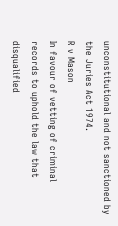unconstitutional and not sanctioned by the Juries Act 1974.
R v Mason
In favour of vetting of criminal records to uphold the law that disqualified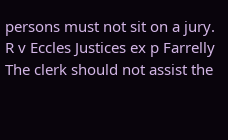persons must not sit on a jury.
R v Eccles Justices ex p Farrelly
The clerk should not assist the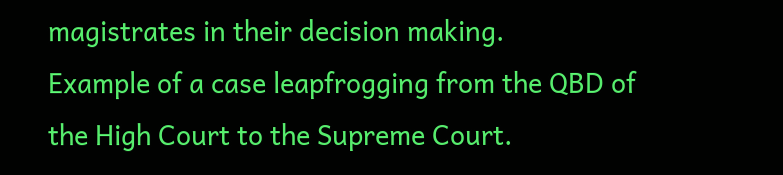magistrates in their decision making.
Example of a case leapfrogging from the QBD of the High Court to the Supreme Court.